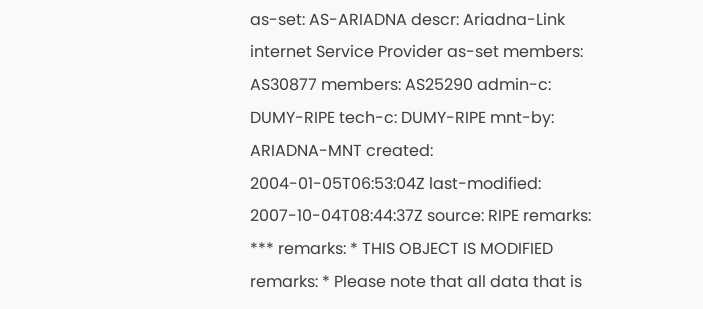as-set: AS-ARIADNA descr: Ariadna-Link internet Service Provider as-set members: AS30877 members: AS25290 admin-c: DUMY-RIPE tech-c: DUMY-RIPE mnt-by: ARIADNA-MNT created: 2004-01-05T06:53:04Z last-modified: 2007-10-04T08:44:37Z source: RIPE remarks: *** remarks: * THIS OBJECT IS MODIFIED remarks: * Please note that all data that is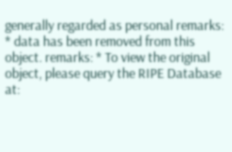generally regarded as personal remarks: * data has been removed from this object. remarks: * To view the original object, please query the RIPE Database at: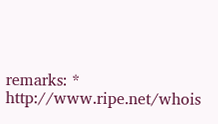remarks: * http://www.ripe.net/whois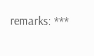remarks: ***